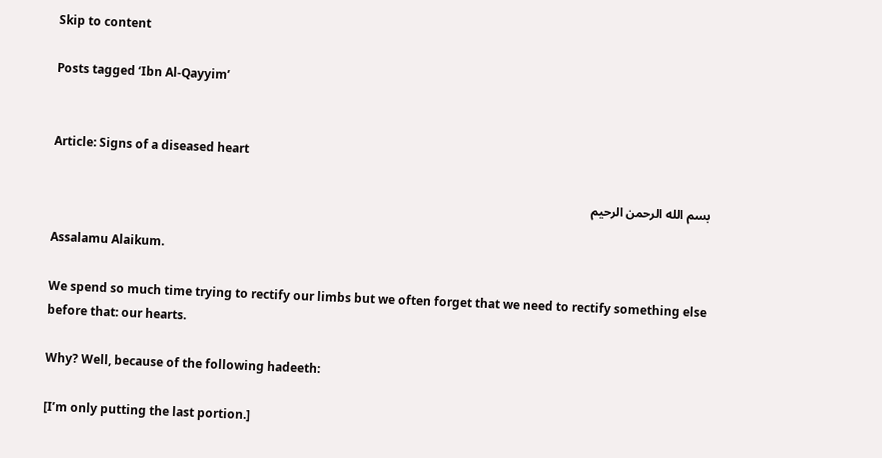Skip to content

Posts tagged ‘Ibn Al-Qayyim’


Article: Signs of a diseased heart

بسم الله الرحمن الرحيم

Assalamu Alaikum.

We spend so much time trying to rectify our limbs but we often forget that we need to rectify something else before that: our hearts.

Why? Well, because of the following hadeeth:

[I’m only putting the last portion.]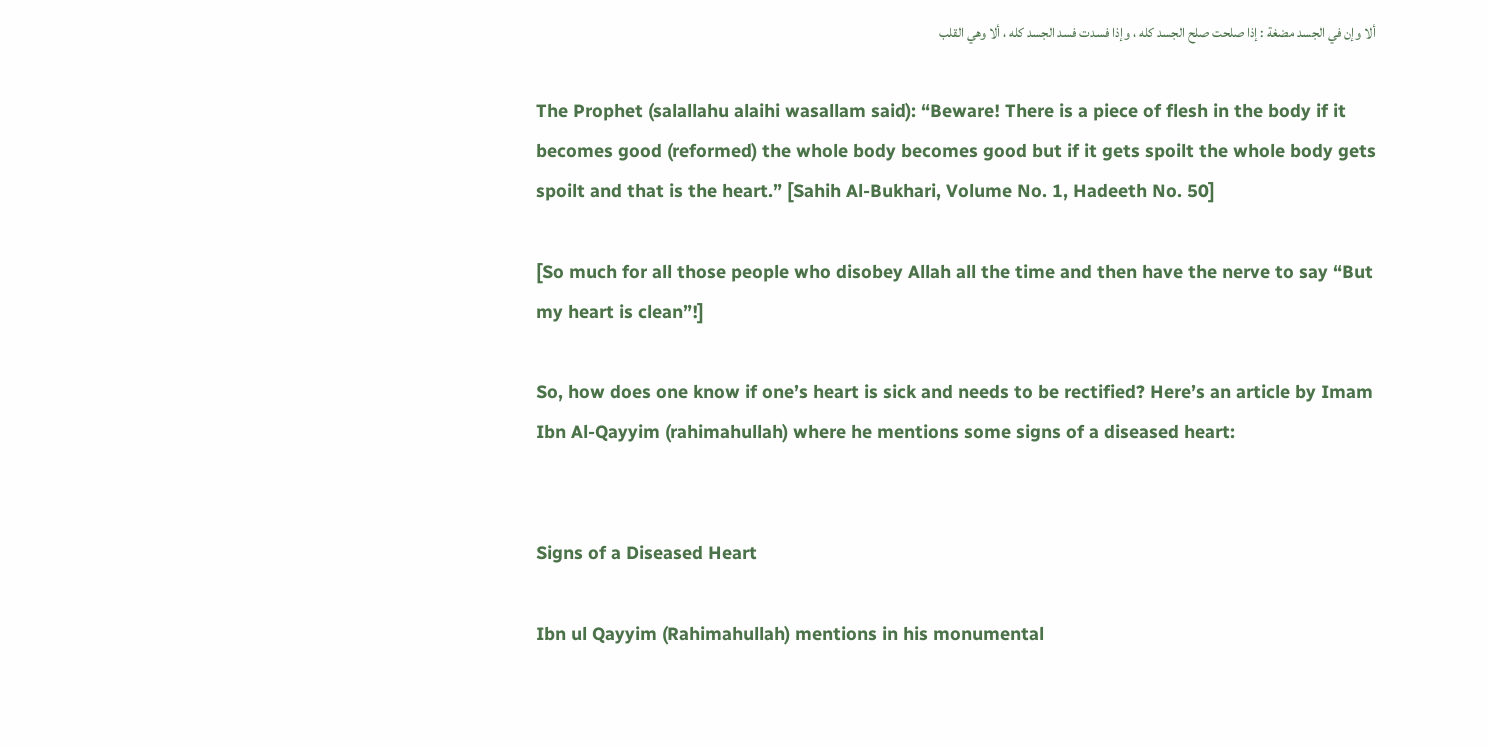ألا وإن في الجسد مضغة : إذا صلحت صلح الجسد كله ، وإذا فسدت فسد الجسد كله ، ألا وهي القلب

The Prophet (salallahu alaihi wasallam said): “Beware! There is a piece of flesh in the body if it becomes good (reformed) the whole body becomes good but if it gets spoilt the whole body gets spoilt and that is the heart.” [Sahih Al-Bukhari, Volume No. 1, Hadeeth No. 50]

[So much for all those people who disobey Allah all the time and then have the nerve to say “But my heart is clean”!]

So, how does one know if one’s heart is sick and needs to be rectified? Here’s an article by Imam Ibn Al-Qayyim (rahimahullah) where he mentions some signs of a diseased heart:


Signs of a Diseased Heart

Ibn ul Qayyim (Rahimahullah) mentions in his monumental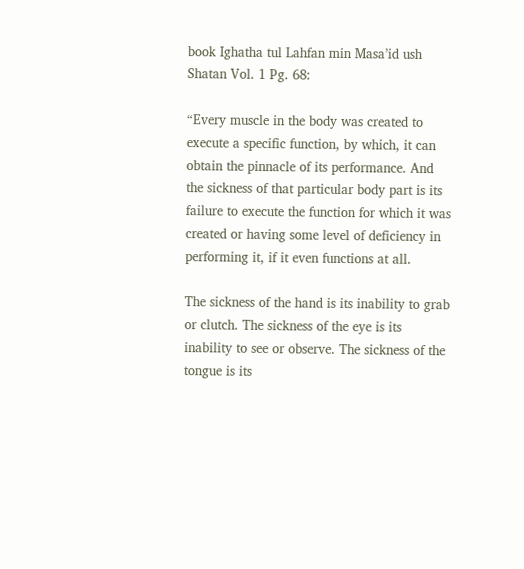book Ighatha tul Lahfan min Masa’id ush Shatan Vol. 1 Pg. 68:

“Every muscle in the body was created to execute a specific function, by which, it can obtain the pinnacle of its performance. And the sickness of that particular body part is its failure to execute the function for which it was created or having some level of deficiency in performing it, if it even functions at all.

The sickness of the hand is its inability to grab or clutch. The sickness of the eye is its inability to see or observe. The sickness of the tongue is its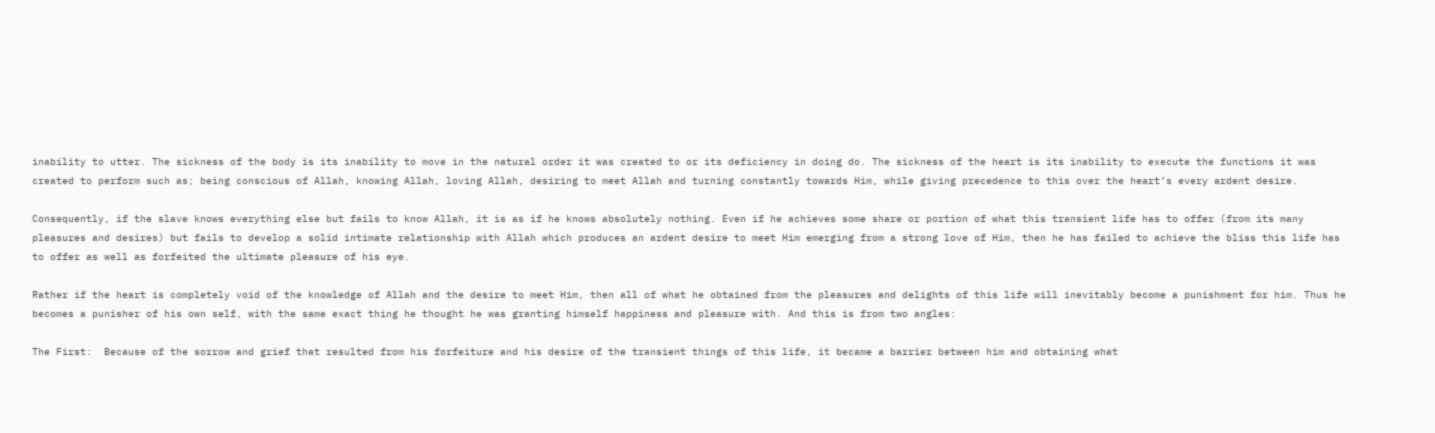inability to utter. The sickness of the body is its inability to move in the natural order it was created to or its deficiency in doing do. The sickness of the heart is its inability to execute the functions it was created to perform such as; being conscious of Allah, knowing Allah, loving Allah, desiring to meet Allah and turning constantly towards Him, while giving precedence to this over the heart’s every ardent desire.

Consequently, if the slave knows everything else but fails to know Allah, it is as if he knows absolutely nothing. Even if he achieves some share or portion of what this transient life has to offer (from its many pleasures and desires) but fails to develop a solid intimate relationship with Allah which produces an ardent desire to meet Him emerging from a strong love of Him, then he has failed to achieve the bliss this life has to offer as well as forfeited the ultimate pleasure of his eye.

Rather if the heart is completely void of the knowledge of Allah and the desire to meet Him, then all of what he obtained from the pleasures and delights of this life will inevitably become a punishment for him. Thus he becomes a punisher of his own self, with the same exact thing he thought he was granting himself happiness and pleasure with. And this is from two angles:

The First:  Because of the sorrow and grief that resulted from his forfeiture and his desire of the transient things of this life, it became a barrier between him and obtaining what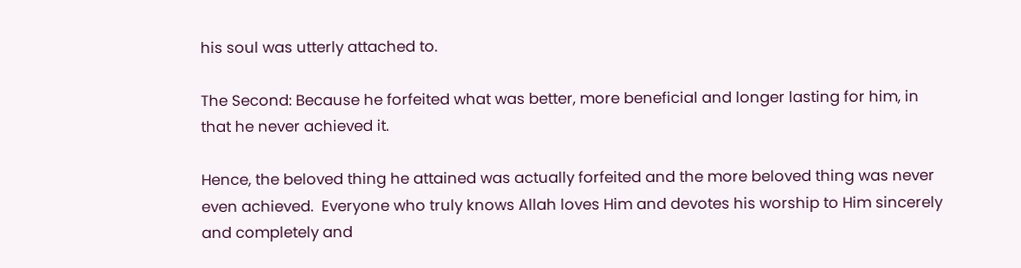his soul was utterly attached to.

The Second: Because he forfeited what was better, more beneficial and longer lasting for him, in that he never achieved it.

Hence, the beloved thing he attained was actually forfeited and the more beloved thing was never even achieved.  Everyone who truly knows Allah loves Him and devotes his worship to Him sincerely and completely and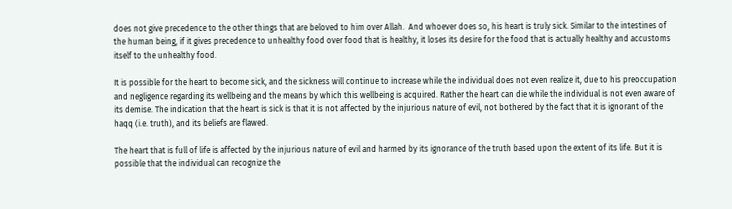does not give precedence to the other things that are beloved to him over Allah.  And whoever does so, his heart is truly sick. Similar to the intestines of the human being, if it gives precedence to unhealthy food over food that is healthy, it loses its desire for the food that is actually healthy and accustoms
itself to the unhealthy food.

It is possible for the heart to become sick, and the sickness will continue to increase while the individual does not even realize it, due to his preoccupation and negligence regarding its wellbeing and the means by which this wellbeing is acquired. Rather the heart can die while the individual is not even aware of its demise. The indication that the heart is sick is that it is not affected by the injurious nature of evil, not bothered by the fact that it is ignorant of the haqq (i.e. truth), and its beliefs are flawed.

The heart that is full of life is affected by the injurious nature of evil and harmed by its ignorance of the truth based upon the extent of its life. But it is possible that the individual can recognize the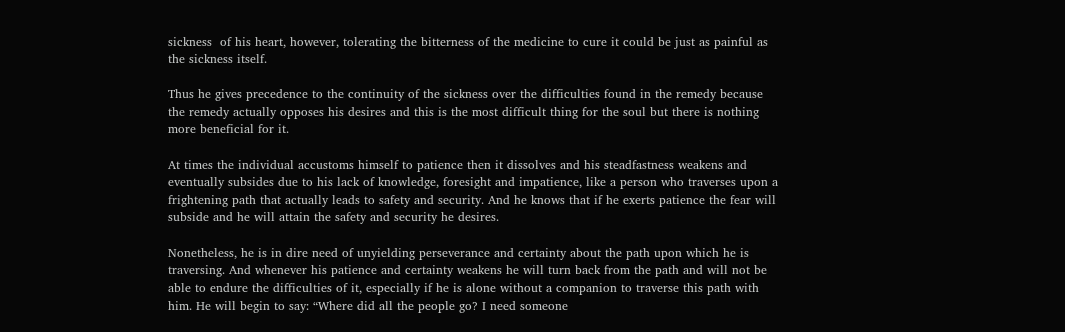sickness  of his heart, however, tolerating the bitterness of the medicine to cure it could be just as painful as the sickness itself.

Thus he gives precedence to the continuity of the sickness over the difficulties found in the remedy because the remedy actually opposes his desires and this is the most difficult thing for the soul but there is nothing more beneficial for it.

At times the individual accustoms himself to patience then it dissolves and his steadfastness weakens and eventually subsides due to his lack of knowledge, foresight and impatience, like a person who traverses upon a frightening path that actually leads to safety and security. And he knows that if he exerts patience the fear will subside and he will attain the safety and security he desires.

Nonetheless, he is in dire need of unyielding perseverance and certainty about the path upon which he is traversing. And whenever his patience and certainty weakens he will turn back from the path and will not be able to endure the difficulties of it, especially if he is alone without a companion to traverse this path with him. He will begin to say: “Where did all the people go? I need someone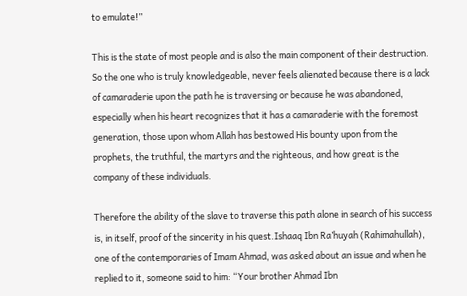to emulate!”

This is the state of most people and is also the main component of their destruction. So the one who is truly knowledgeable, never feels alienated because there is a lack of camaraderie upon the path he is traversing or because he was abandoned, especially when his heart recognizes that it has a camaraderie with the foremost generation, those upon whom Allah has bestowed His bounty upon from the prophets, the truthful, the martyrs and the righteous, and how great is the company of these individuals.

Therefore the ability of the slave to traverse this path alone in search of his success is, in itself, proof of the sincerity in his quest.Ishaaq Ibn Ra’huyah (Rahimahullah), one of the contemporaries of Imam Ahmad, was asked about an issue and when he replied to it, someone said to him: “Your brother Ahmad Ibn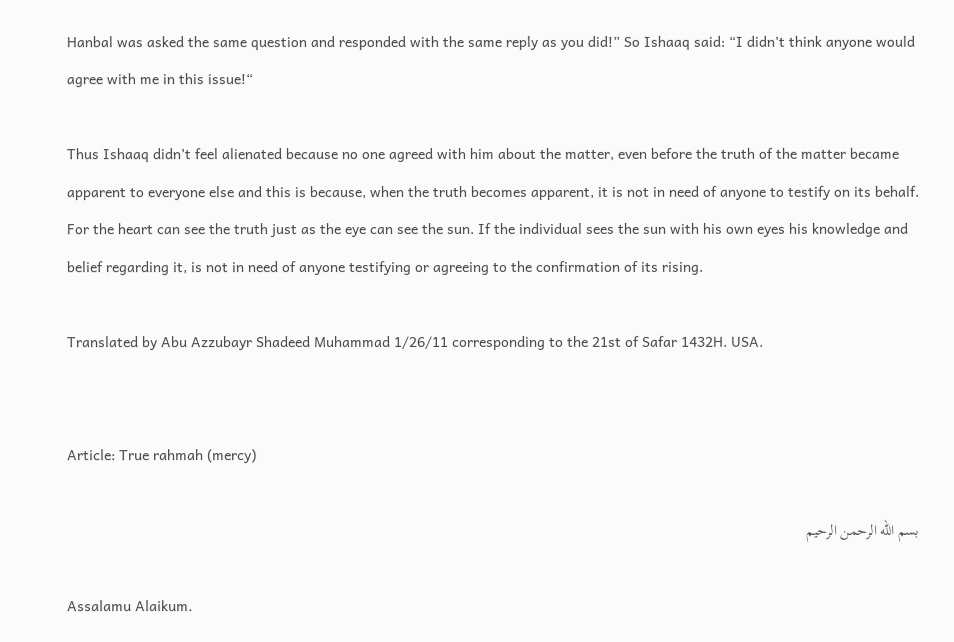Hanbal was asked the same question and responded with the same reply as you did!” So Ishaaq said: “I didn’t think anyone would agree with me in this issue!“

Thus Ishaaq didn’t feel alienated because no one agreed with him about the matter, even before the truth of the matter became apparent to everyone else and this is because, when the truth becomes apparent, it is not in need of anyone to testify on its behalf. For the heart can see the truth just as the eye can see the sun. If the individual sees the sun with his own eyes his knowledge and belief regarding it, is not in need of anyone testifying or agreeing to the confirmation of its rising.

Translated by Abu Azzubayr Shadeed Muhammad 1/26/11 corresponding to the 21st of Safar 1432H. USA.


Article: True rahmah (mercy)

بسم الله الرحمن الرحيم

Assalamu Alaikum.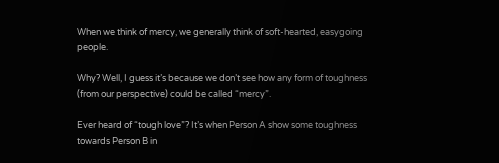When we think of mercy, we generally think of soft-hearted, easygoing people.

Why? Well, I guess it’s because we don’t see how any form of toughness (from our perspective) could be called “mercy”.

Ever heard of “tough love”? It’s when Person A show some toughness towards Person B in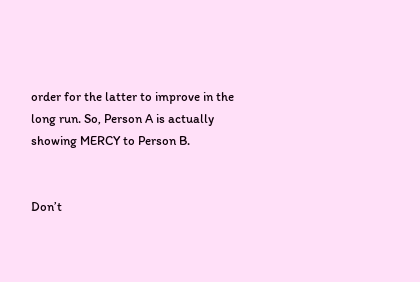order for the latter to improve in the long run. So, Person A is actually showing MERCY to Person B.


Don’t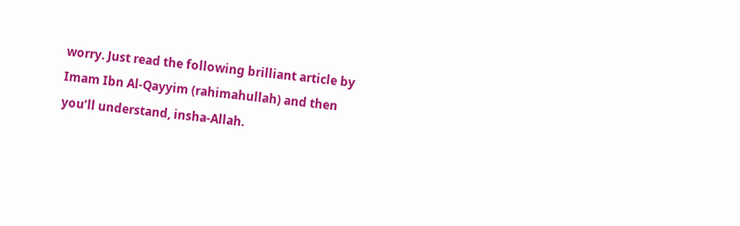worry. Just read the following brilliant article by Imam Ibn Al-Qayyim (rahimahullah) and then you’ll understand, insha-Allah.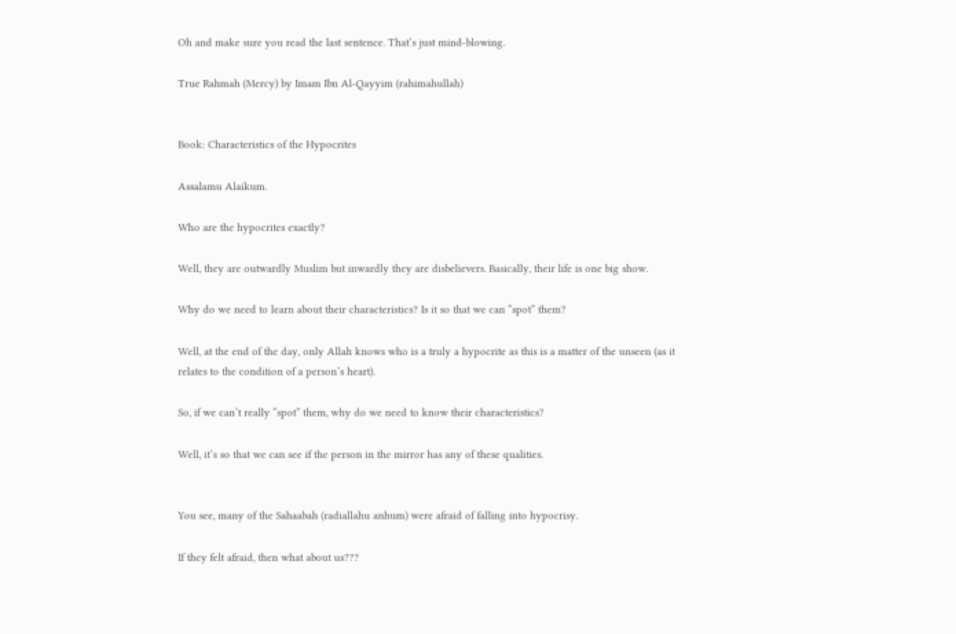Oh and make sure you read the last sentence. That’s just mind-blowing.

True Rahmah (Mercy) by Imam Ibn Al-Qayyim (rahimahullah)


Book: Characteristics of the Hypocrites

Assalamu Alaikum.

Who are the hypocrites exactly?

Well, they are outwardly Muslim but inwardly they are disbelievers. Basically, their life is one big show.

Why do we need to learn about their characteristics? Is it so that we can “spot” them?

Well, at the end of the day, only Allah knows who is a truly a hypocrite as this is a matter of the unseen (as it relates to the condition of a person’s heart).

So, if we can’t really “spot” them, why do we need to know their characteristics?

Well, it’s so that we can see if the person in the mirror has any of these qualities.


You see, many of the Sahaabah (radiallahu anhum) were afraid of falling into hypocrisy.

If they felt afraid, then what about us???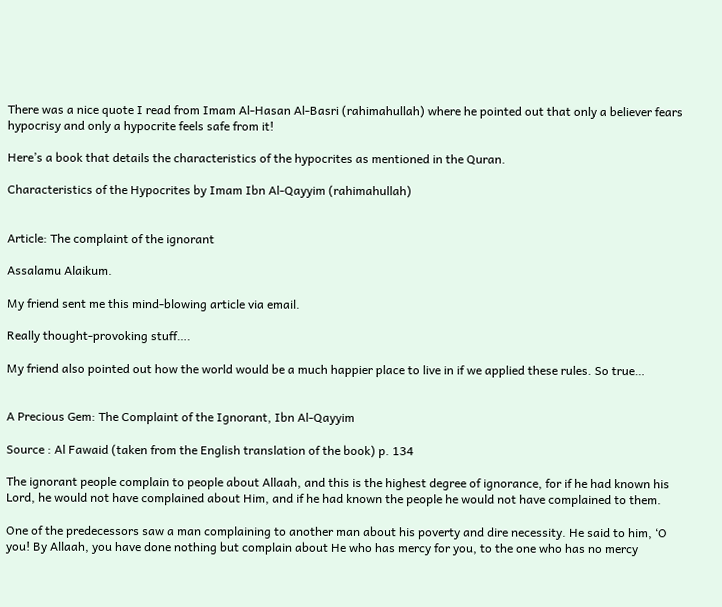There was a nice quote I read from Imam Al-Hasan Al-Basri (rahimahullah) where he pointed out that only a believer fears hypocrisy and only a hypocrite feels safe from it!

Here’s a book that details the characteristics of the hypocrites as mentioned in the Quran.

Characteristics of the Hypocrites by Imam Ibn Al-Qayyim (rahimahullah)


Article: The complaint of the ignorant

Assalamu Alaikum.

My friend sent me this mind-blowing article via email.

Really thought-provoking stuff….

My friend also pointed out how the world would be a much happier place to live in if we applied these rules. So true…


A Precious Gem: The Complaint of the Ignorant, Ibn Al-Qayyim

Source : Al Fawaid (taken from the English translation of the book) p. 134

The ignorant people complain to people about Allaah, and this is the highest degree of ignorance, for if he had known his Lord, he would not have complained about Him, and if he had known the people he would not have complained to them.

One of the predecessors saw a man complaining to another man about his poverty and dire necessity. He said to him, ‘O you! By Allaah, you have done nothing but complain about He who has mercy for you, to the one who has no mercy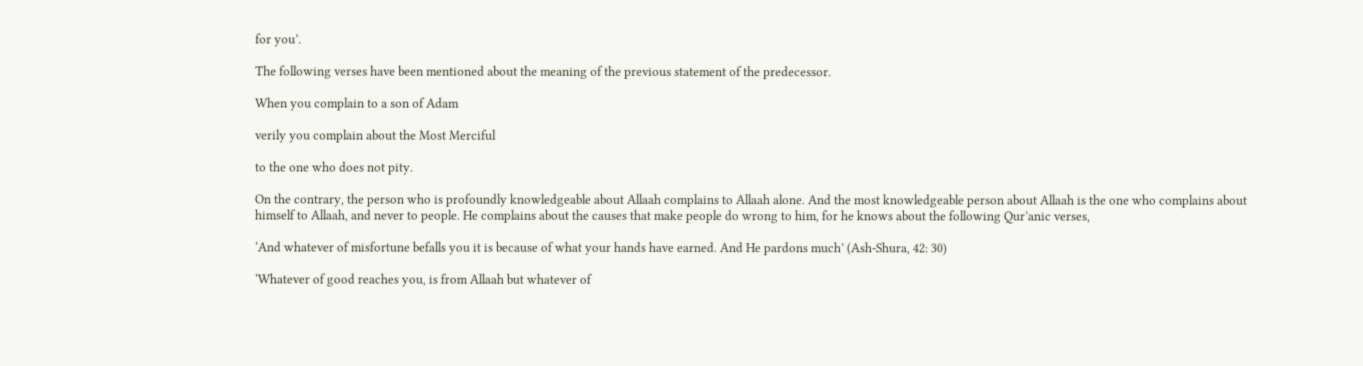for you’.

The following verses have been mentioned about the meaning of the previous statement of the predecessor.

When you complain to a son of Adam

verily you complain about the Most Merciful

to the one who does not pity.

On the contrary, the person who is profoundly knowledgeable about Allaah complains to Allaah alone. And the most knowledgeable person about Allaah is the one who complains about himself to Allaah, and never to people. He complains about the causes that make people do wrong to him, for he knows about the following Qur’anic verses,

‘And whatever of misfortune befalls you it is because of what your hands have earned. And He pardons much’ (Ash-Shura, 42: 30)

‘Whatever of good reaches you, is from Allaah but whatever of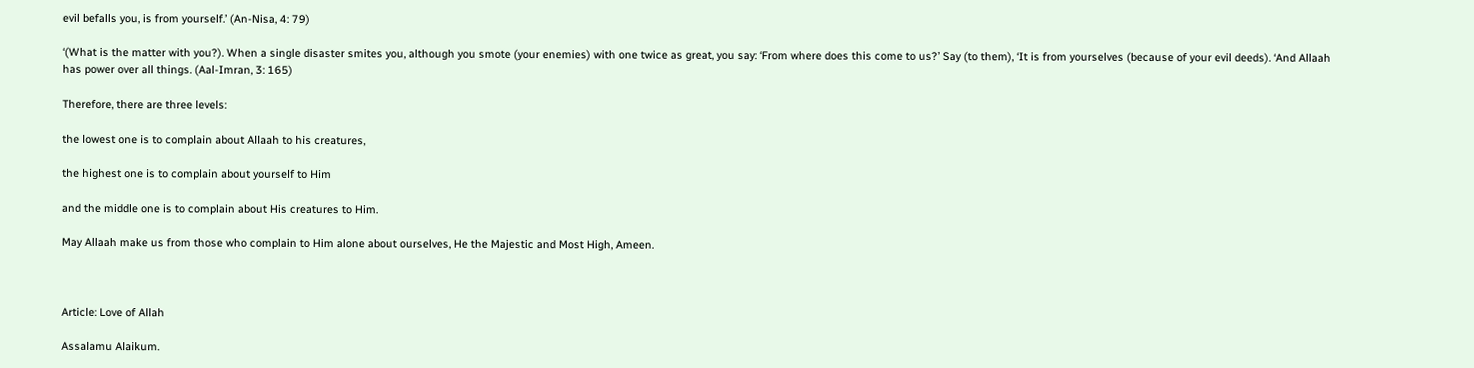evil befalls you, is from yourself.’ (An-Nisa, 4: 79)

‘(What is the matter with you?). When a single disaster smites you, although you smote (your enemies) with one twice as great, you say: ‘From where does this come to us?’ Say (to them), ‘It is from yourselves (because of your evil deeds). ‘And Allaah has power over all things. (Aal-Imran, 3: 165)

Therefore, there are three levels:

the lowest one is to complain about Allaah to his creatures,

the highest one is to complain about yourself to Him

and the middle one is to complain about His creatures to Him.

May Allaah make us from those who complain to Him alone about ourselves, He the Majestic and Most High, Ameen.



Article: Love of Allah

Assalamu Alaikum.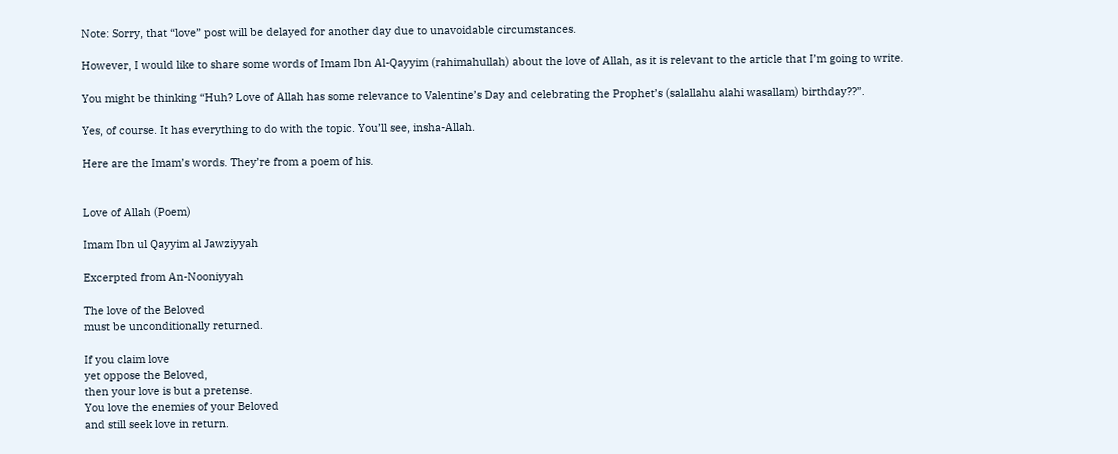Note: Sorry, that “love” post will be delayed for another day due to unavoidable circumstances.

However, I would like to share some words of Imam Ibn Al-Qayyim (rahimahullah) about the love of Allah, as it is relevant to the article that I’m going to write.

You might be thinking “Huh? Love of Allah has some relevance to Valentine’s Day and celebrating the Prophet’s (salallahu alahi wasallam) birthday??”.

Yes, of course. It has everything to do with the topic. You’ll see, insha-Allah.

Here are the Imam’s words. They’re from a poem of his.


Love of Allah (Poem)

Imam Ibn ul Qayyim al Jawziyyah

Excerpted from An-Nooniyyah

The love of the Beloved
must be unconditionally returned.

If you claim love
yet oppose the Beloved,
then your love is but a pretense.
You love the enemies of your Beloved
and still seek love in return.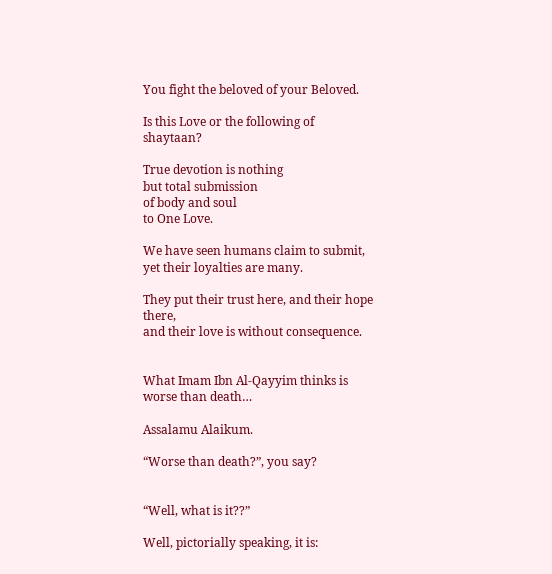You fight the beloved of your Beloved.

Is this Love or the following of shaytaan?

True devotion is nothing
but total submission
of body and soul
to One Love.

We have seen humans claim to submit,
yet their loyalties are many.

They put their trust here, and their hope there,
and their love is without consequence.


What Imam Ibn Al-Qayyim thinks is worse than death…

Assalamu Alaikum.

“Worse than death?”, you say?


“Well, what is it??”

Well, pictorially speaking, it is: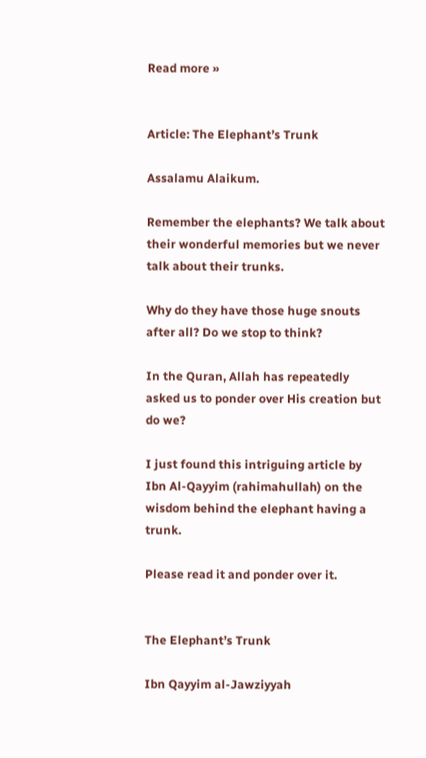Read more »


Article: The Elephant’s Trunk

Assalamu Alaikum.

Remember the elephants? We talk about their wonderful memories but we never talk about their trunks.

Why do they have those huge snouts after all? Do we stop to think?

In the Quran, Allah has repeatedly asked us to ponder over His creation but do we?

I just found this intriguing article by Ibn Al-Qayyim (rahimahullah) on the wisdom behind the elephant having a trunk.

Please read it and ponder over it.


The Elephant’s Trunk

Ibn Qayyim al-Jawziyyah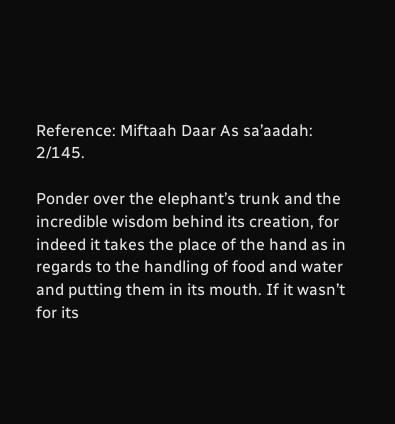Reference: Miftaah Daar As sa’aadah: 2/145.

Ponder over the elephant’s trunk and the incredible wisdom behind its creation, for indeed it takes the place of the hand as in regards to the handling of food and water and putting them in its mouth. If it wasn’t for its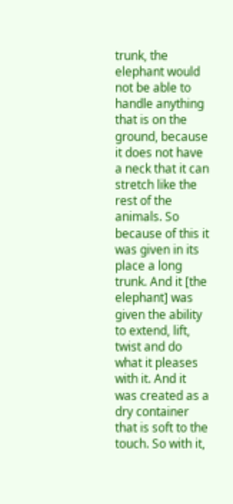trunk, the elephant would not be able to handle anything that is on the ground, because it does not have a neck that it can stretch like the rest of the animals. So because of this it was given in its place a long trunk. And it [the elephant] was given the ability to extend, lift, twist and do what it pleases with it. And it was created as a dry container that is soft to the touch. So with it,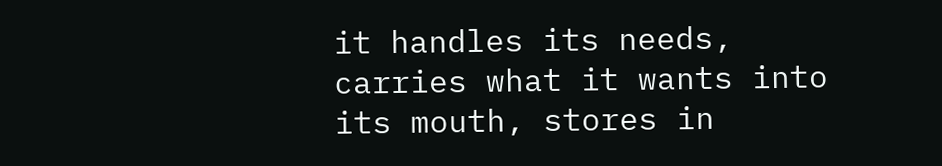it handles its needs, carries what it wants into its mouth, stores in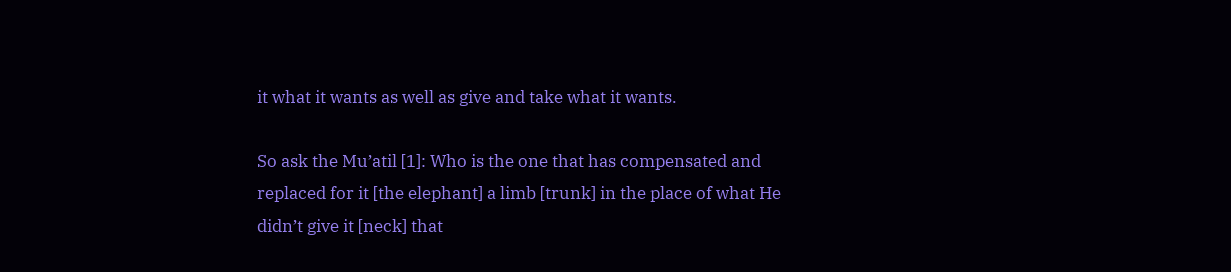it what it wants as well as give and take what it wants.

So ask the Mu’atil [1]: Who is the one that has compensated and replaced for it [the elephant] a limb [trunk] in the place of what He didn’t give it [neck] that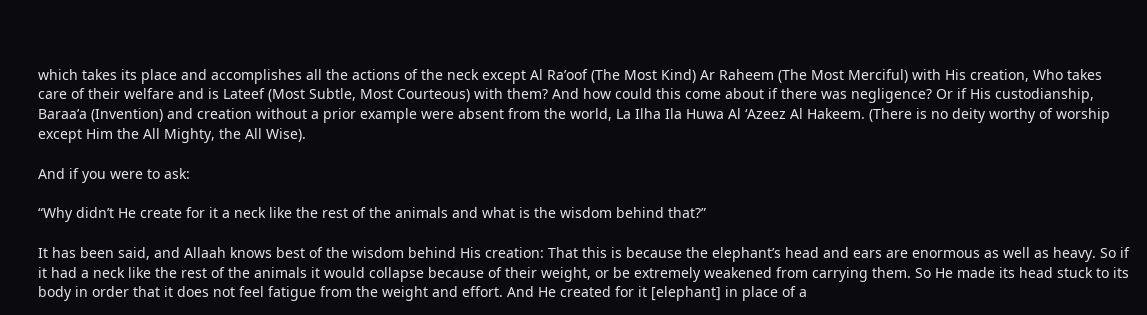which takes its place and accomplishes all the actions of the neck except Al Ra’oof (The Most Kind) Ar Raheem (The Most Merciful) with His creation, Who takes care of their welfare and is Lateef (Most Subtle, Most Courteous) with them? And how could this come about if there was negligence? Or if His custodianship, Baraa’a (Invention) and creation without a prior example were absent from the world, La Ilha Ila Huwa Al ‘Azeez Al Hakeem. (There is no deity worthy of worship except Him the All Mighty, the All Wise).

And if you were to ask:

“Why didn’t He create for it a neck like the rest of the animals and what is the wisdom behind that?”

It has been said, and Allaah knows best of the wisdom behind His creation: That this is because the elephant’s head and ears are enormous as well as heavy. So if it had a neck like the rest of the animals it would collapse because of their weight, or be extremely weakened from carrying them. So He made its head stuck to its body in order that it does not feel fatigue from the weight and effort. And He created for it [elephant] in place of a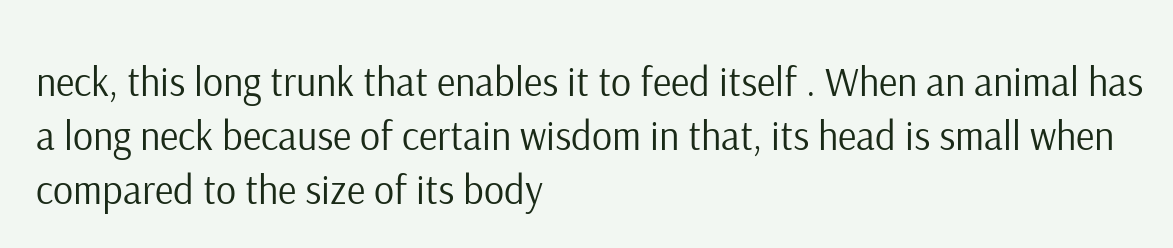neck, this long trunk that enables it to feed itself . When an animal has a long neck because of certain wisdom in that, its head is small when compared to the size of its body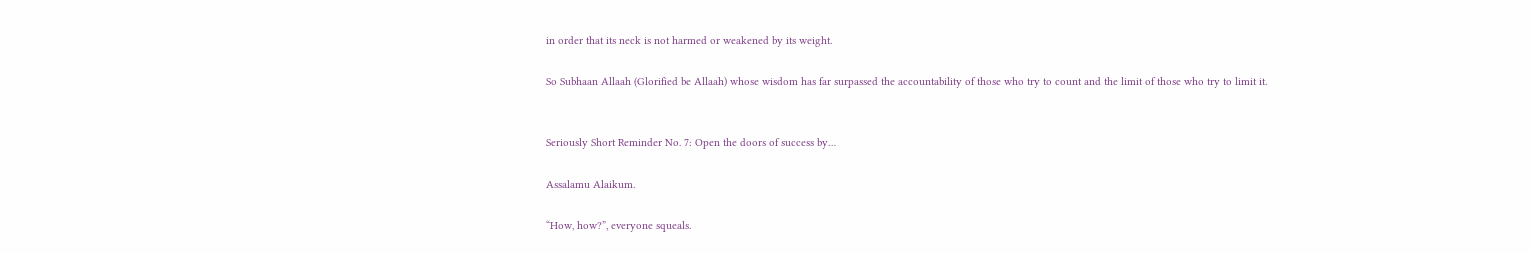in order that its neck is not harmed or weakened by its weight.

So Subhaan Allaah (Glorified be Allaah) whose wisdom has far surpassed the accountability of those who try to count and the limit of those who try to limit it.


Seriously Short Reminder No. 7: Open the doors of success by…

Assalamu Alaikum.

“How, how?”, everyone squeals.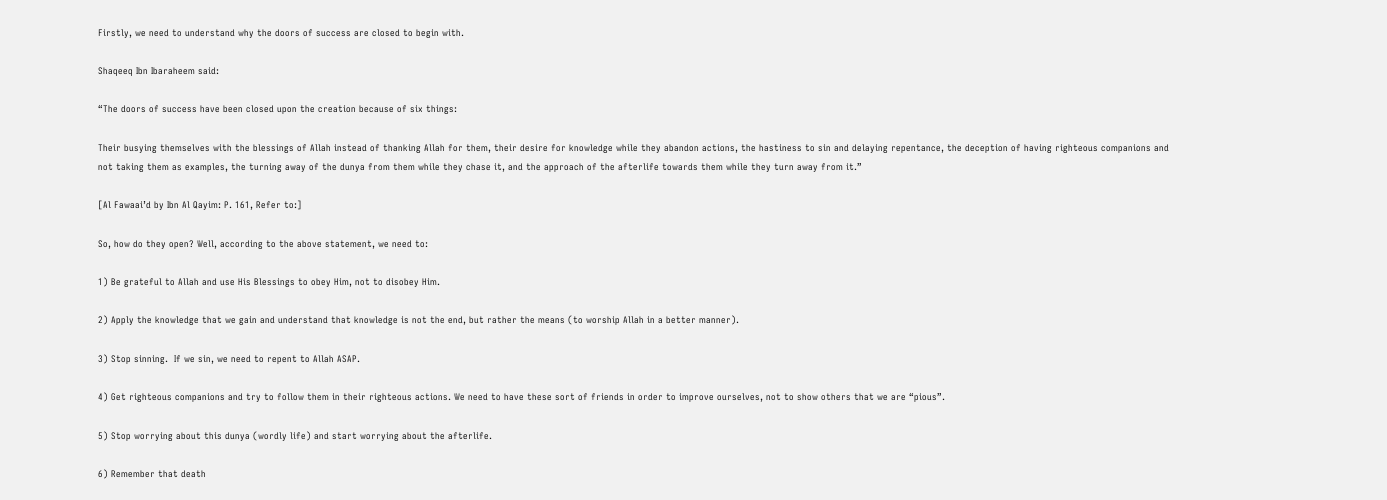Firstly, we need to understand why the doors of success are closed to begin with.

Shaqeeq Ibn Ibaraheem said:

“The doors of success have been closed upon the creation because of six things:

Their busying themselves with the blessings of Allah instead of thanking Allah for them, their desire for knowledge while they abandon actions, the hastiness to sin and delaying repentance, the deception of having righteous companions and not taking them as examples, the turning away of the dunya from them while they chase it, and the approach of the afterlife towards them while they turn away from it.”

[Al Fawaai’d by Ibn Al Qayim: P. 161, Refer to:]

So, how do they open? Well, according to the above statement, we need to:

1) Be grateful to Allah and use His Blessings to obey Him, not to disobey Him.

2) Apply the knowledge that we gain and understand that knowledge is not the end, but rather the means (to worship Allah in a better manner).

3) Stop sinning.  If we sin, we need to repent to Allah ASAP.

4) Get righteous companions and try to follow them in their righteous actions. We need to have these sort of friends in order to improve ourselves, not to show others that we are “pious”.

5) Stop worrying about this dunya (wordly life) and start worrying about the afterlife.

6) Remember that death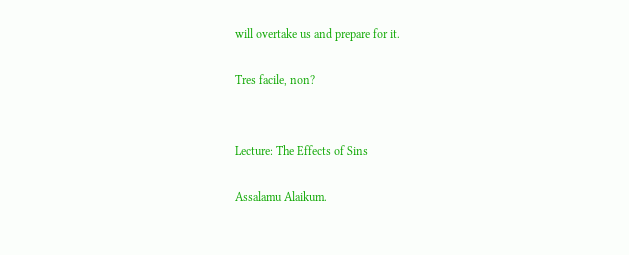will overtake us and prepare for it.

Tres facile, non?


Lecture: The Effects of Sins

Assalamu Alaikum.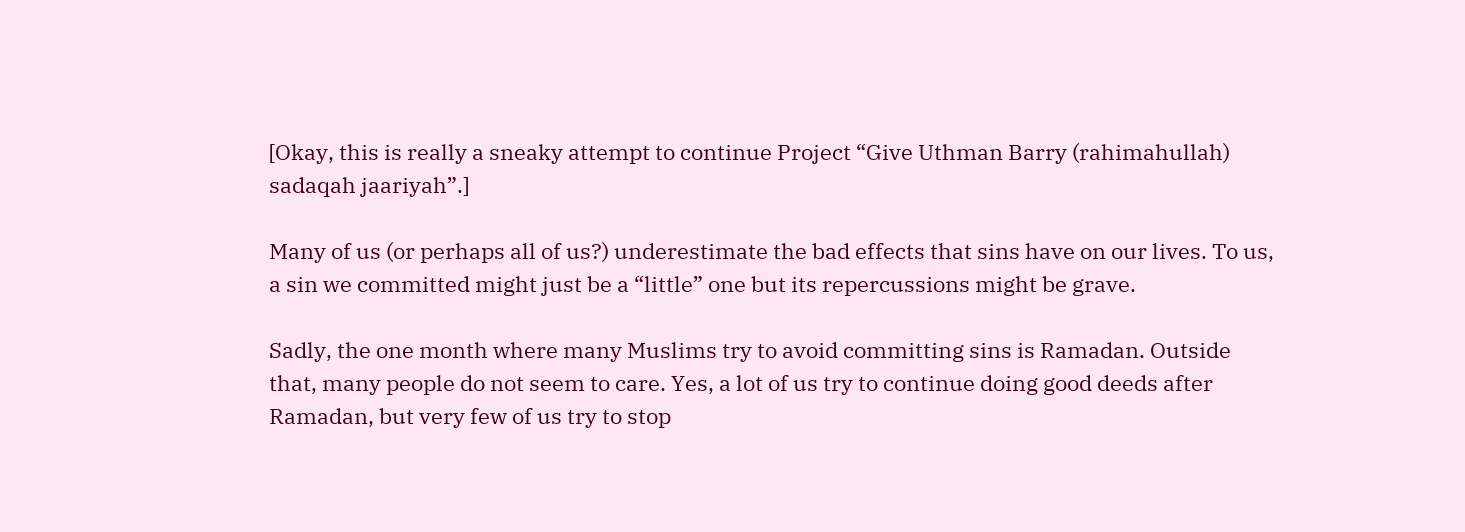[Okay, this is really a sneaky attempt to continue Project “Give Uthman Barry (rahimahullah) sadaqah jaariyah”.]

Many of us (or perhaps all of us?) underestimate the bad effects that sins have on our lives. To us, a sin we committed might just be a “little” one but its repercussions might be grave.

Sadly, the one month where many Muslims try to avoid committing sins is Ramadan. Outside that, many people do not seem to care. Yes, a lot of us try to continue doing good deeds after Ramadan, but very few of us try to stop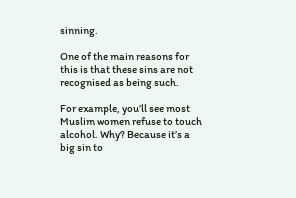sinning.

One of the main reasons for this is that these sins are not recognised as being such.

For example, you’ll see most Muslim women refuse to touch alcohol. Why? Because it’s a big sin to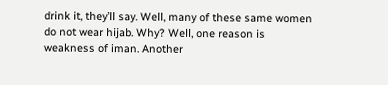drink it, they’ll say. Well, many of these same women do not wear hijab. Why? Well, one reason is weakness of iman. Another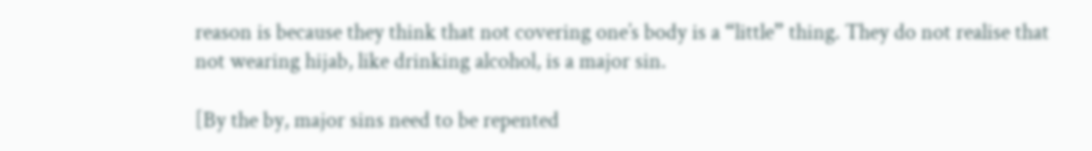reason is because they think that not covering one’s body is a “little” thing. They do not realise that not wearing hijab, like drinking alcohol, is a major sin.

[By the by, major sins need to be repented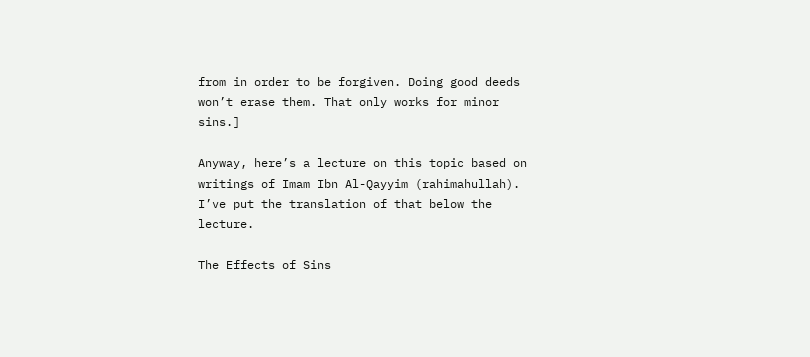from in order to be forgiven. Doing good deeds won’t erase them. That only works for minor sins.]

Anyway, here’s a lecture on this topic based on writings of Imam Ibn Al-Qayyim (rahimahullah). I’ve put the translation of that below the lecture.

The Effects of Sins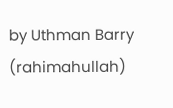by Uthman Barry (rahimahullah)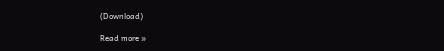(Download)

Read more »